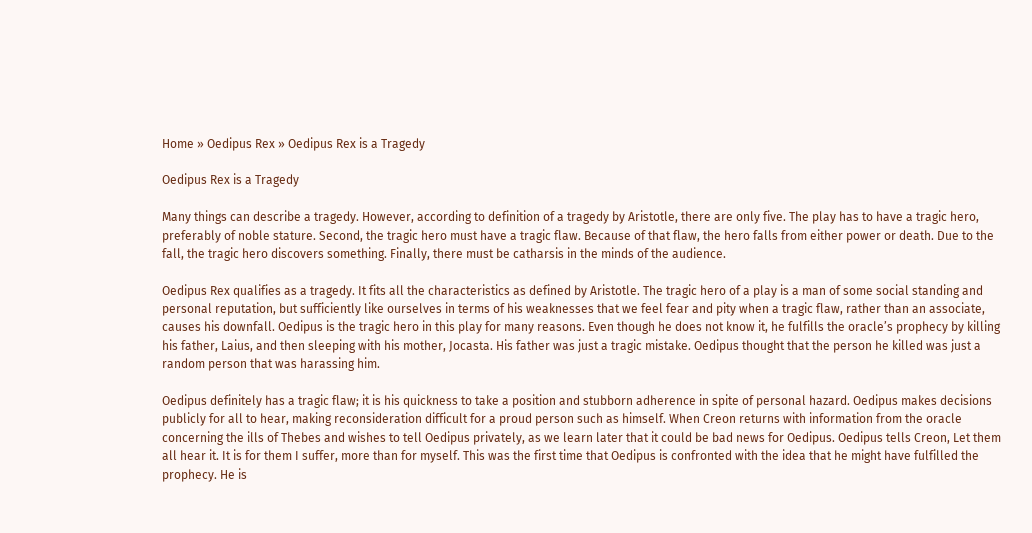Home » Oedipus Rex » Oedipus Rex is a Tragedy

Oedipus Rex is a Tragedy

Many things can describe a tragedy. However, according to definition of a tragedy by Aristotle, there are only five. The play has to have a tragic hero, preferably of noble stature. Second, the tragic hero must have a tragic flaw. Because of that flaw, the hero falls from either power or death. Due to the fall, the tragic hero discovers something. Finally, there must be catharsis in the minds of the audience.

Oedipus Rex qualifies as a tragedy. It fits all the characteristics as defined by Aristotle. The tragic hero of a play is a man of some social standing and personal reputation, but sufficiently like ourselves in terms of his weaknesses that we feel fear and pity when a tragic flaw, rather than an associate, causes his downfall. Oedipus is the tragic hero in this play for many reasons. Even though he does not know it, he fulfills the oracle’s prophecy by killing his father, Laius, and then sleeping with his mother, Jocasta. His father was just a tragic mistake. Oedipus thought that the person he killed was just a random person that was harassing him.

Oedipus definitely has a tragic flaw; it is his quickness to take a position and stubborn adherence in spite of personal hazard. Oedipus makes decisions publicly for all to hear, making reconsideration difficult for a proud person such as himself. When Creon returns with information from the oracle concerning the ills of Thebes and wishes to tell Oedipus privately, as we learn later that it could be bad news for Oedipus. Oedipus tells Creon, Let them all hear it. It is for them I suffer, more than for myself. This was the first time that Oedipus is confronted with the idea that he might have fulfilled the prophecy. He is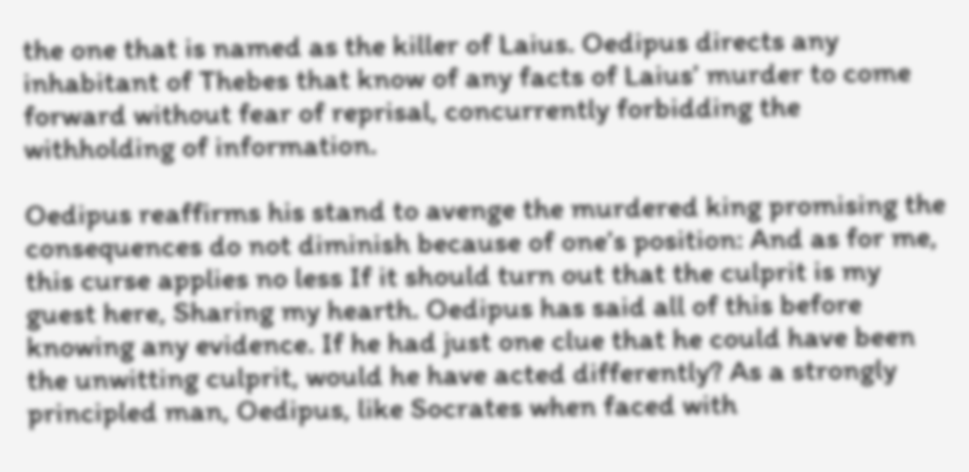the one that is named as the killer of Laius. Oedipus directs any inhabitant of Thebes that know of any facts of Laius’ murder to come forward without fear of reprisal, concurrently forbidding the withholding of information.

Oedipus reaffirms his stand to avenge the murdered king promising the consequences do not diminish because of one’s position: And as for me, this curse applies no less If it should turn out that the culprit is my guest here, Sharing my hearth. Oedipus has said all of this before knowing any evidence. If he had just one clue that he could have been the unwitting culprit, would he have acted differently? As a strongly principled man, Oedipus, like Socrates when faced with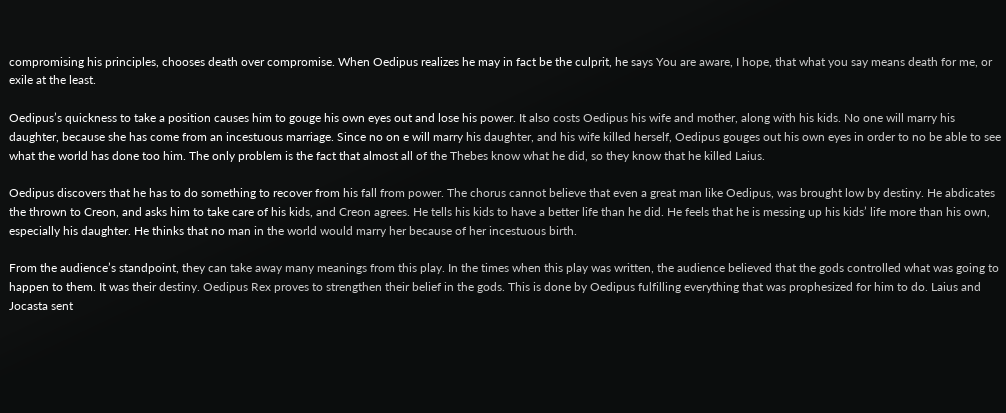compromising his principles, chooses death over compromise. When Oedipus realizes he may in fact be the culprit, he says You are aware, I hope, that what you say means death for me, or exile at the least.

Oedipus’s quickness to take a position causes him to gouge his own eyes out and lose his power. It also costs Oedipus his wife and mother, along with his kids. No one will marry his daughter, because she has come from an incestuous marriage. Since no on e will marry his daughter, and his wife killed herself, Oedipus gouges out his own eyes in order to no be able to see what the world has done too him. The only problem is the fact that almost all of the Thebes know what he did, so they know that he killed Laius.

Oedipus discovers that he has to do something to recover from his fall from power. The chorus cannot believe that even a great man like Oedipus, was brought low by destiny. He abdicates the thrown to Creon, and asks him to take care of his kids, and Creon agrees. He tells his kids to have a better life than he did. He feels that he is messing up his kids’ life more than his own, especially his daughter. He thinks that no man in the world would marry her because of her incestuous birth.

From the audience’s standpoint, they can take away many meanings from this play. In the times when this play was written, the audience believed that the gods controlled what was going to happen to them. It was their destiny. Oedipus Rex proves to strengthen their belief in the gods. This is done by Oedipus fulfilling everything that was prophesized for him to do. Laius and Jocasta sent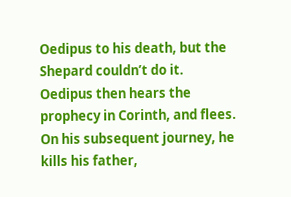Oedipus to his death, but the Shepard couldn’t do it. Oedipus then hears the prophecy in Corinth, and flees. On his subsequent journey, he kills his father,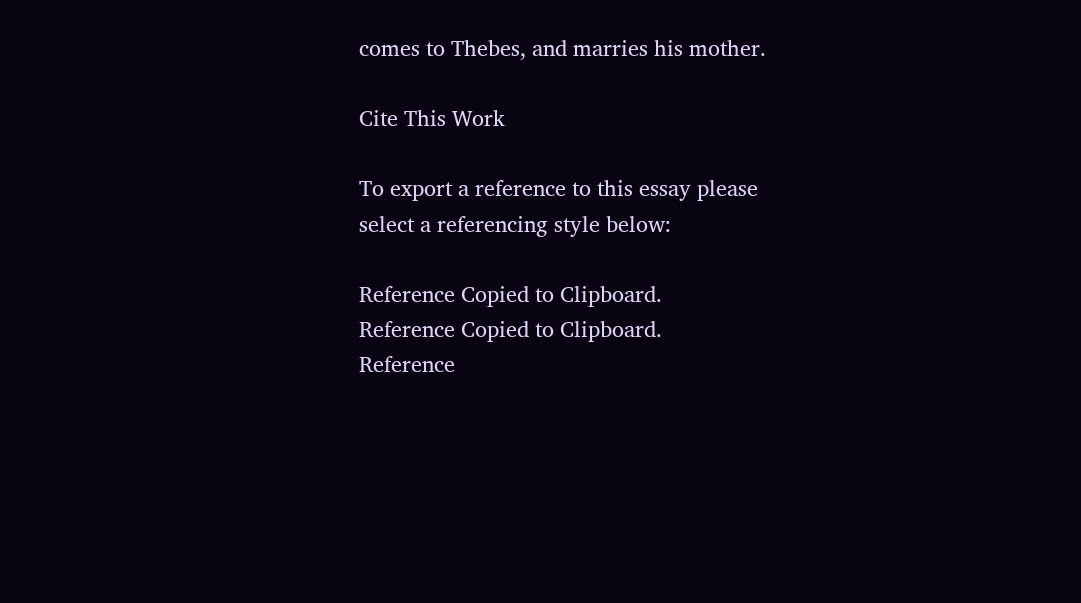comes to Thebes, and marries his mother.

Cite This Work

To export a reference to this essay please select a referencing style below:

Reference Copied to Clipboard.
Reference Copied to Clipboard.
Reference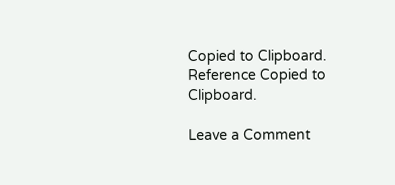Copied to Clipboard.
Reference Copied to Clipboard.

Leave a Comment